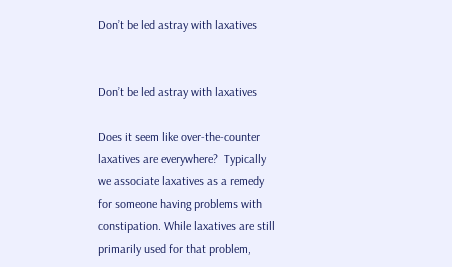Don’t be led astray with laxatives


Don’t be led astray with laxatives

Does it seem like over-the-counter laxatives are everywhere?  Typically we associate laxatives as a remedy for someone having problems with constipation. While laxatives are still primarily used for that problem,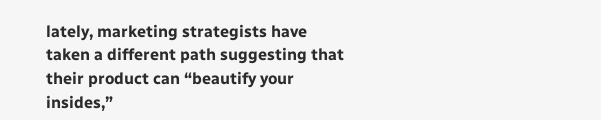lately, marketing strategists have taken a different path suggesting that their product can “beautify your insides,”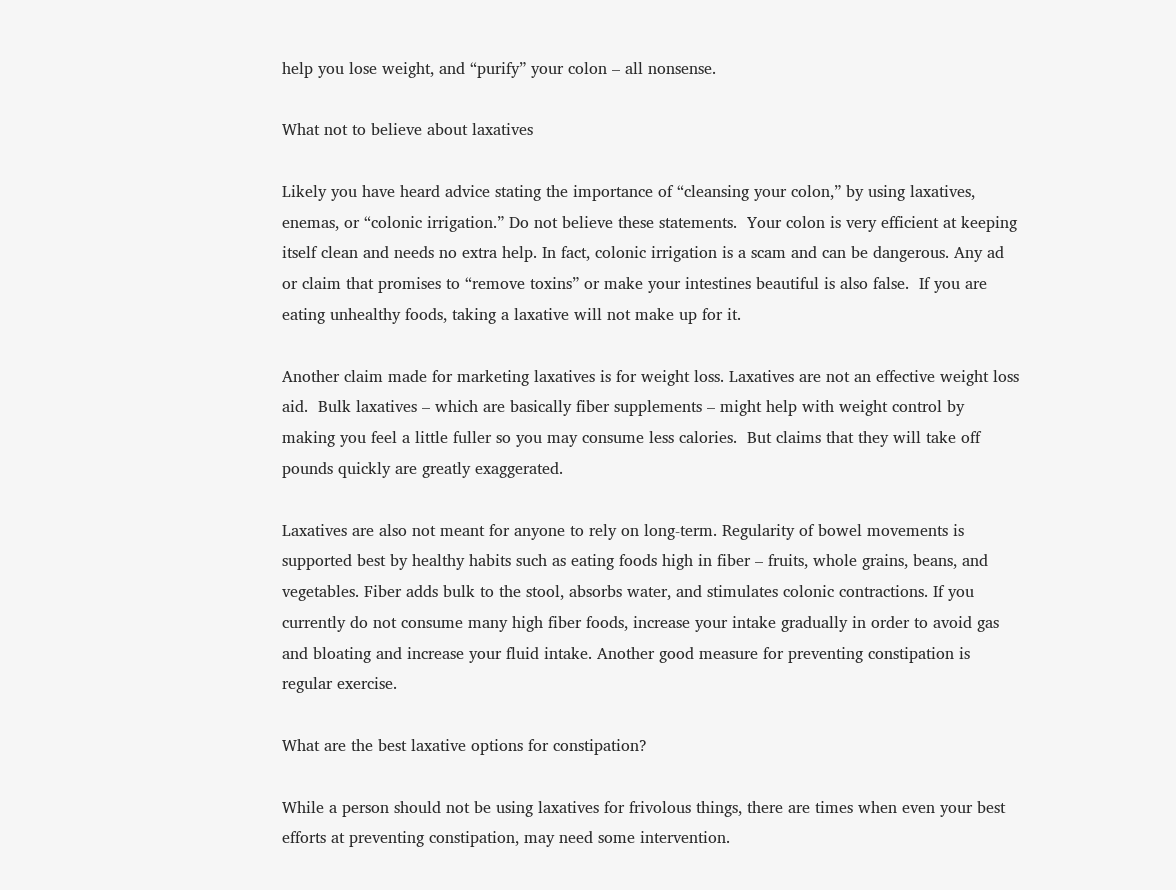help you lose weight, and “purify” your colon – all nonsense.

What not to believe about laxatives

Likely you have heard advice stating the importance of “cleansing your colon,” by using laxatives, enemas, or “colonic irrigation.” Do not believe these statements.  Your colon is very efficient at keeping itself clean and needs no extra help. In fact, colonic irrigation is a scam and can be dangerous. Any ad or claim that promises to “remove toxins” or make your intestines beautiful is also false.  If you are eating unhealthy foods, taking a laxative will not make up for it.

Another claim made for marketing laxatives is for weight loss. Laxatives are not an effective weight loss aid.  Bulk laxatives – which are basically fiber supplements – might help with weight control by making you feel a little fuller so you may consume less calories.  But claims that they will take off pounds quickly are greatly exaggerated.

Laxatives are also not meant for anyone to rely on long-term. Regularity of bowel movements is supported best by healthy habits such as eating foods high in fiber – fruits, whole grains, beans, and vegetables. Fiber adds bulk to the stool, absorbs water, and stimulates colonic contractions. If you currently do not consume many high fiber foods, increase your intake gradually in order to avoid gas and bloating and increase your fluid intake. Another good measure for preventing constipation is regular exercise.

What are the best laxative options for constipation?

While a person should not be using laxatives for frivolous things, there are times when even your best efforts at preventing constipation, may need some intervention.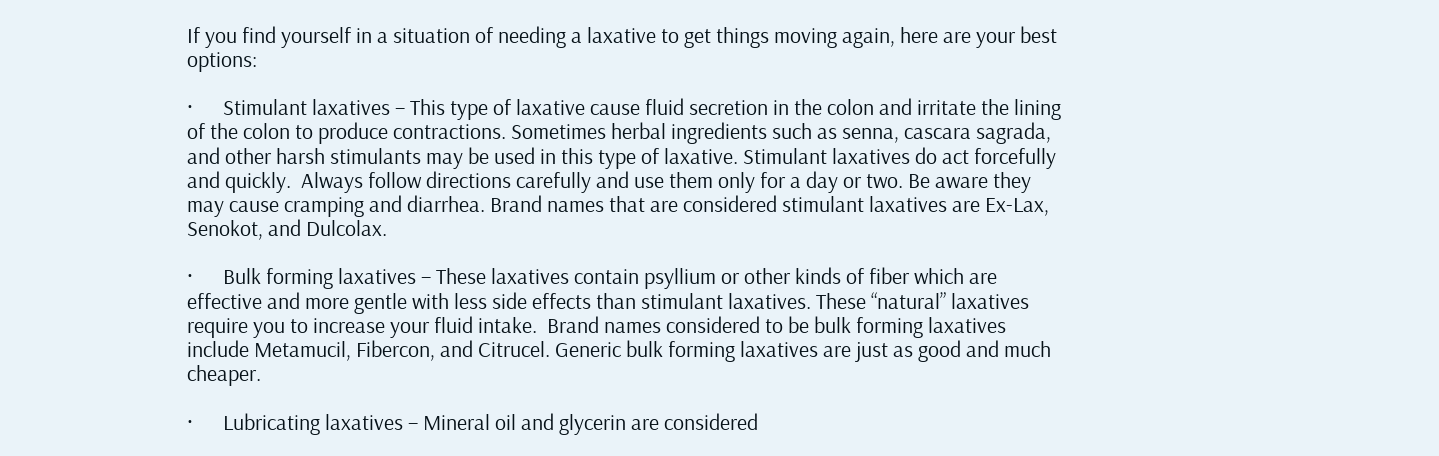If you find yourself in a situation of needing a laxative to get things moving again, here are your best options:

·      Stimulant laxatives – This type of laxative cause fluid secretion in the colon and irritate the lining of the colon to produce contractions. Sometimes herbal ingredients such as senna, cascara sagrada, and other harsh stimulants may be used in this type of laxative. Stimulant laxatives do act forcefully and quickly.  Always follow directions carefully and use them only for a day or two. Be aware they may cause cramping and diarrhea. Brand names that are considered stimulant laxatives are Ex-Lax, Senokot, and Dulcolax.

·      Bulk forming laxatives – These laxatives contain psyllium or other kinds of fiber which are effective and more gentle with less side effects than stimulant laxatives. These “natural” laxatives require you to increase your fluid intake.  Brand names considered to be bulk forming laxatives include Metamucil, Fibercon, and Citrucel. Generic bulk forming laxatives are just as good and much cheaper.

·      Lubricating laxatives – Mineral oil and glycerin are considered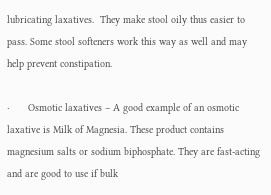lubricating laxatives.  They make stool oily thus easier to pass. Some stool softeners work this way as well and may help prevent constipation.

·      Osmotic laxatives – A good example of an osmotic laxative is Milk of Magnesia. These product contains magnesium salts or sodium biphosphate. They are fast-acting and are good to use if bulk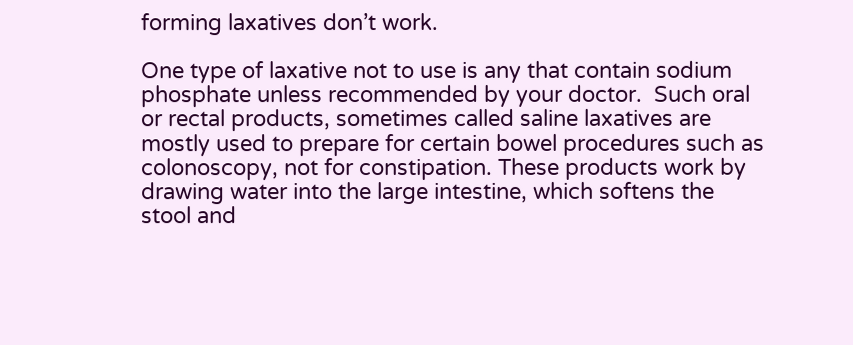forming laxatives don’t work.

One type of laxative not to use is any that contain sodium phosphate unless recommended by your doctor.  Such oral or rectal products, sometimes called saline laxatives are mostly used to prepare for certain bowel procedures such as colonoscopy, not for constipation. These products work by drawing water into the large intestine, which softens the stool and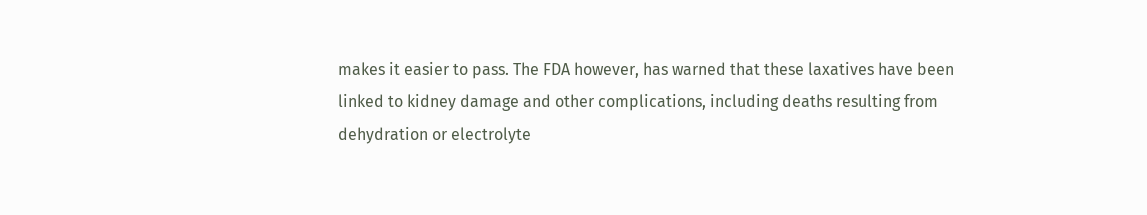makes it easier to pass. The FDA however, has warned that these laxatives have been linked to kidney damage and other complications, including deaths resulting from dehydration or electrolyte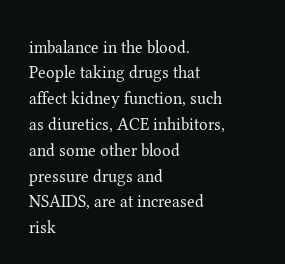imbalance in the blood. People taking drugs that affect kidney function, such as diuretics, ACE inhibitors, and some other blood pressure drugs and NSAIDS, are at increased risk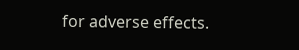for adverse effects.